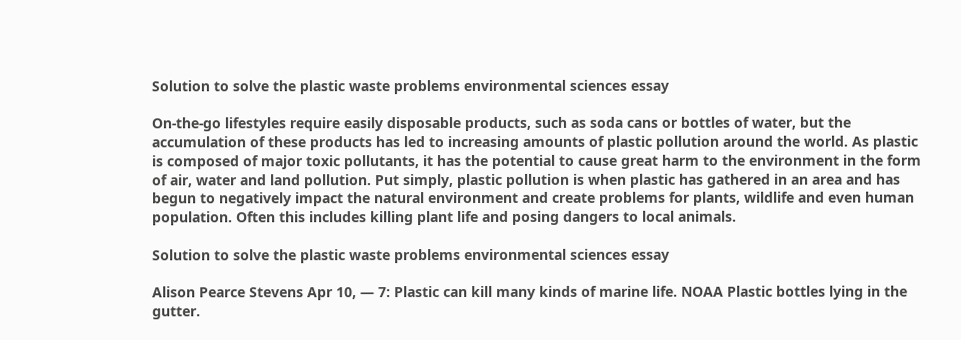Solution to solve the plastic waste problems environmental sciences essay

On-the-go lifestyles require easily disposable products, such as soda cans or bottles of water, but the accumulation of these products has led to increasing amounts of plastic pollution around the world. As plastic is composed of major toxic pollutants, it has the potential to cause great harm to the environment in the form of air, water and land pollution. Put simply, plastic pollution is when plastic has gathered in an area and has begun to negatively impact the natural environment and create problems for plants, wildlife and even human population. Often this includes killing plant life and posing dangers to local animals.

Solution to solve the plastic waste problems environmental sciences essay

Alison Pearce Stevens Apr 10, — 7: Plastic can kill many kinds of marine life. NOAA Plastic bottles lying in the gutter.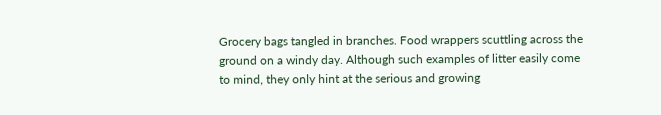Grocery bags tangled in branches. Food wrappers scuttling across the ground on a windy day. Although such examples of litter easily come to mind, they only hint at the serious and growing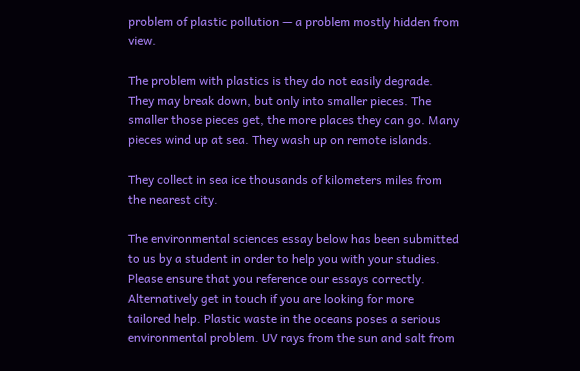problem of plastic pollution — a problem mostly hidden from view.

The problem with plastics is they do not easily degrade. They may break down, but only into smaller pieces. The smaller those pieces get, the more places they can go. Many pieces wind up at sea. They wash up on remote islands.

They collect in sea ice thousands of kilometers miles from the nearest city.

The environmental sciences essay below has been submitted to us by a student in order to help you with your studies. Please ensure that you reference our essays correctly. Alternatively get in touch if you are looking for more tailored help. Plastic waste in the oceans poses a serious environmental problem. UV rays from the sun and salt from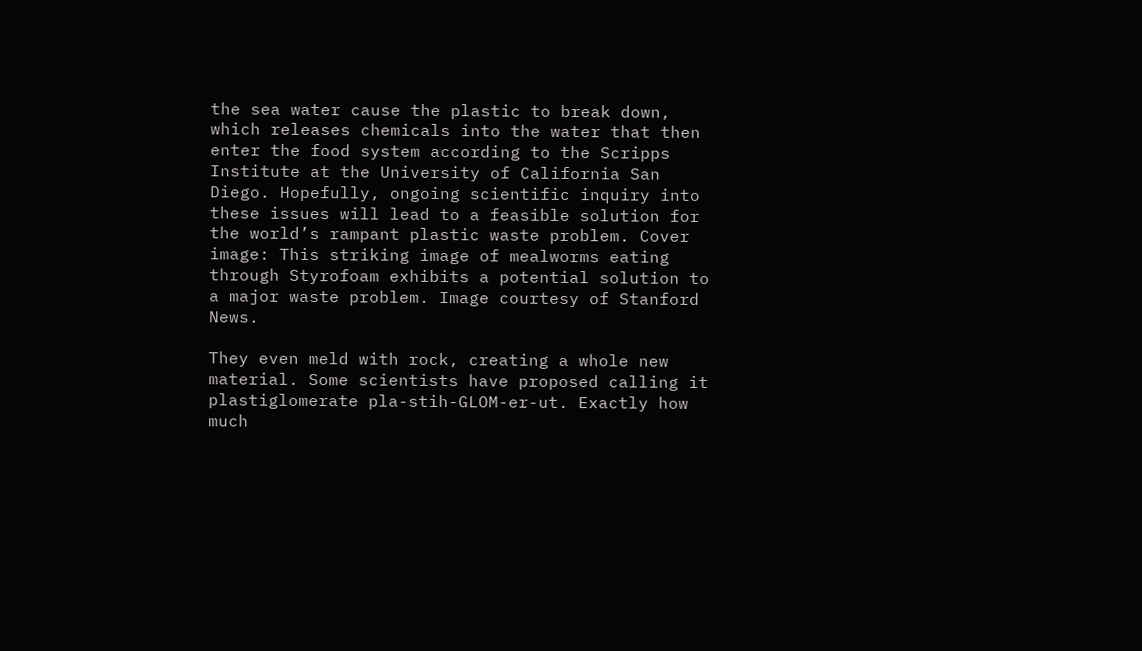the sea water cause the plastic to break down, which releases chemicals into the water that then enter the food system according to the Scripps Institute at the University of California San Diego. Hopefully, ongoing scientific inquiry into these issues will lead to a feasible solution for the world’s rampant plastic waste problem. Cover image: This striking image of mealworms eating through Styrofoam exhibits a potential solution to a major waste problem. Image courtesy of Stanford News.

They even meld with rock, creating a whole new material. Some scientists have proposed calling it plastiglomerate pla-stih-GLOM-er-ut. Exactly how much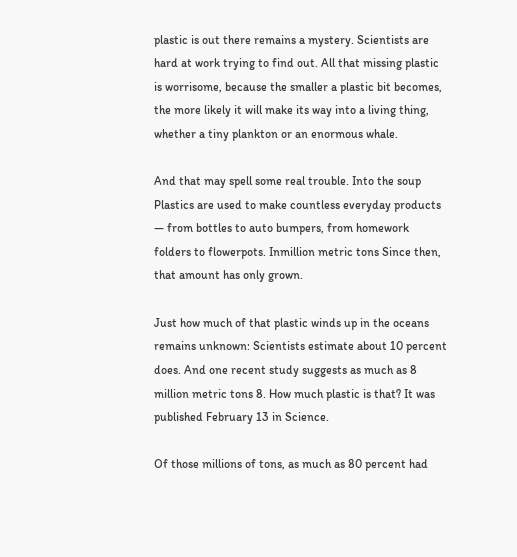plastic is out there remains a mystery. Scientists are hard at work trying to find out. All that missing plastic is worrisome, because the smaller a plastic bit becomes, the more likely it will make its way into a living thing, whether a tiny plankton or an enormous whale.

And that may spell some real trouble. Into the soup Plastics are used to make countless everyday products — from bottles to auto bumpers, from homework folders to flowerpots. Inmillion metric tons Since then, that amount has only grown.

Just how much of that plastic winds up in the oceans remains unknown: Scientists estimate about 10 percent does. And one recent study suggests as much as 8 million metric tons 8. How much plastic is that? It was published February 13 in Science.

Of those millions of tons, as much as 80 percent had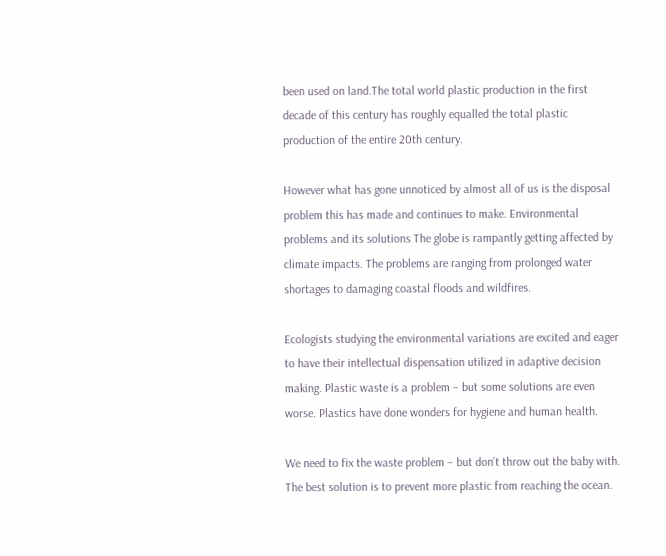been used on land.The total world plastic production in the first decade of this century has roughly equalled the total plastic production of the entire 20th century.

However what has gone unnoticed by almost all of us is the disposal problem this has made and continues to make. Environmental problems and its solutions The globe is rampantly getting affected by climate impacts. The problems are ranging from prolonged water shortages to damaging coastal floods and wildfires.

Ecologists studying the environmental variations are excited and eager to have their intellectual dispensation utilized in adaptive decision making. Plastic waste is a problem – but some solutions are even worse. Plastics have done wonders for hygiene and human health.

We need to fix the waste problem – but don’t throw out the baby with. The best solution is to prevent more plastic from reaching the ocean.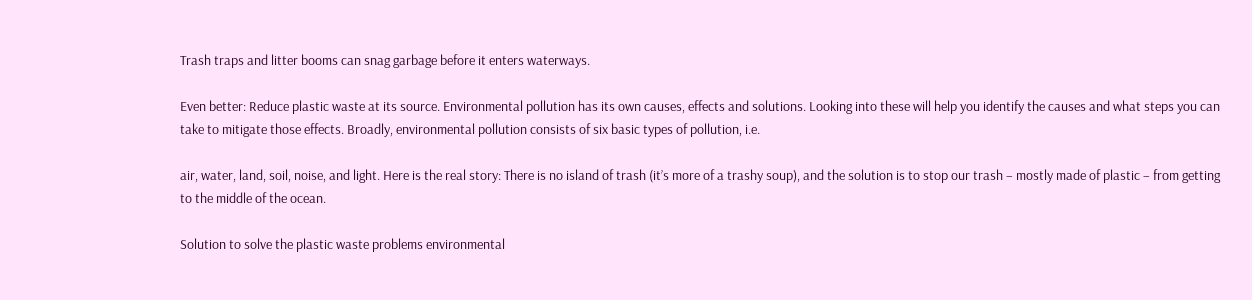Trash traps and litter booms can snag garbage before it enters waterways.

Even better: Reduce plastic waste at its source. Environmental pollution has its own causes, effects and solutions. Looking into these will help you identify the causes and what steps you can take to mitigate those effects. Broadly, environmental pollution consists of six basic types of pollution, i.e.

air, water, land, soil, noise, and light. Here is the real story: There is no island of trash (it’s more of a trashy soup), and the solution is to stop our trash – mostly made of plastic – from getting to the middle of the ocean.

Solution to solve the plastic waste problems environmental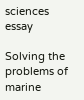sciences essay

Solving the problems of marine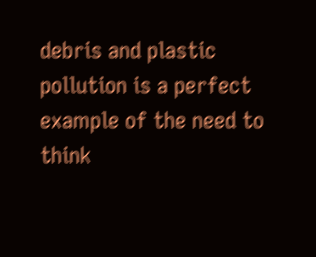debris and plastic pollution is a perfect example of the need to think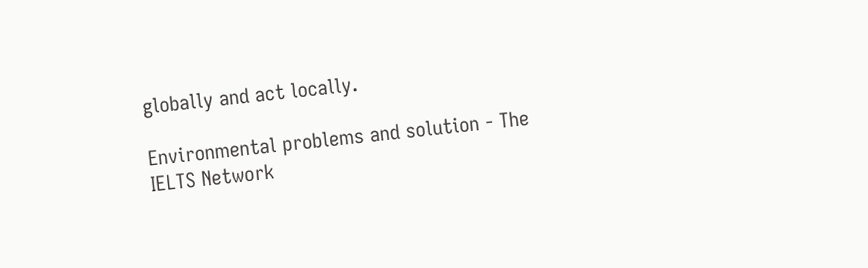globally and act locally.

Environmental problems and solution - The IELTS Network